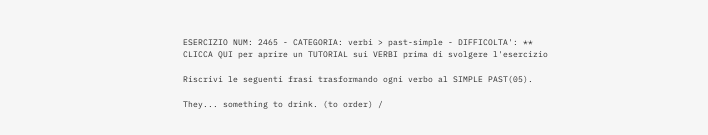ESERCIZIO NUM: 2465 - CATEGORIA: verbi > past-simple - DIFFICOLTA': **
CLICCA QUI per aprire un TUTORIAL sui VERBI prima di svolgere l'esercizio

Riscrivi le seguenti frasi trasformando ogni verbo al SIMPLE PAST(05).

They... something to drink. (to order) /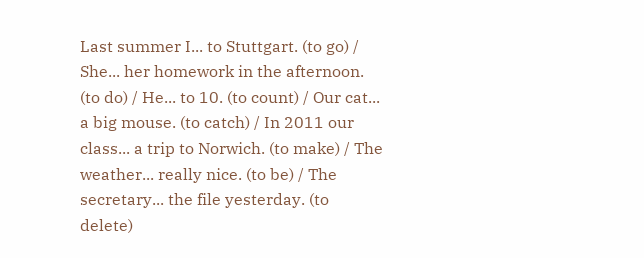Last summer I... to Stuttgart. (to go) / She... her homework in the afternoon. (to do) / He... to 10. (to count) / Our cat... a big mouse. (to catch) / In 2011 our class... a trip to Norwich. (to make) / The weather... really nice. (to be) / The secretary... the file yesterday. (to delete)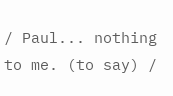/ Paul... nothing to me. (to say) /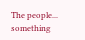The people... something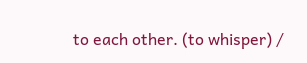to each other. (to whisper) /